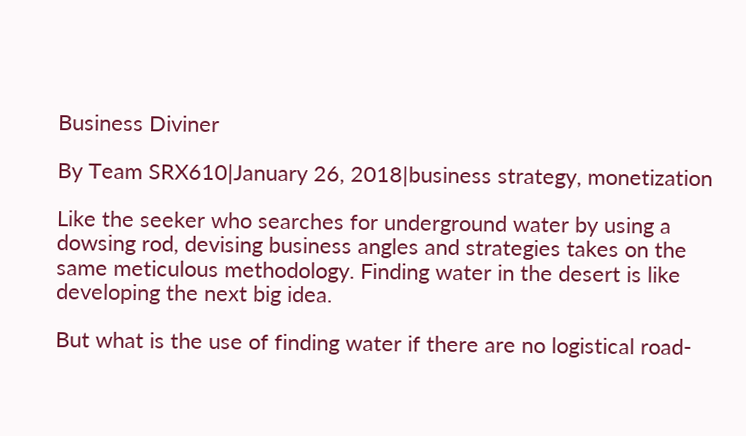Business Diviner

By Team SRX610|January 26, 2018|business strategy, monetization

Like the seeker who searches for underground water by using a dowsing rod, devising business angles and strategies takes on the same meticulous methodology. Finding water in the desert is like developing the next big idea.

But what is the use of finding water if there are no logistical road-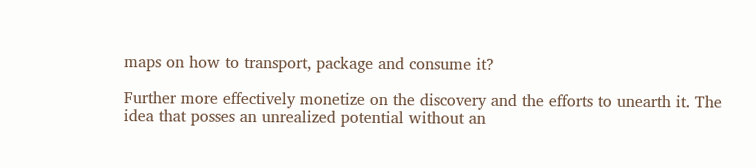maps on how to transport, package and consume it?

Further more effectively monetize on the discovery and the efforts to unearth it. The idea that posses an unrealized potential without an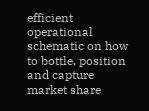efficient operational schematic on how to bottle, position and capture market share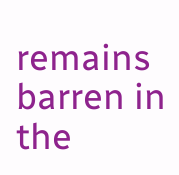remains barren in the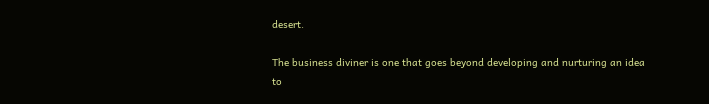desert.

The business diviner is one that goes beyond developing and nurturing an idea to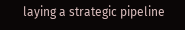laying a strategic pipeline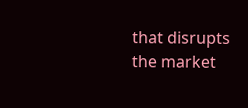that disrupts the market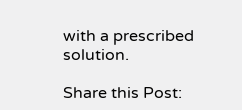with a prescribed solution.

Share this Post: